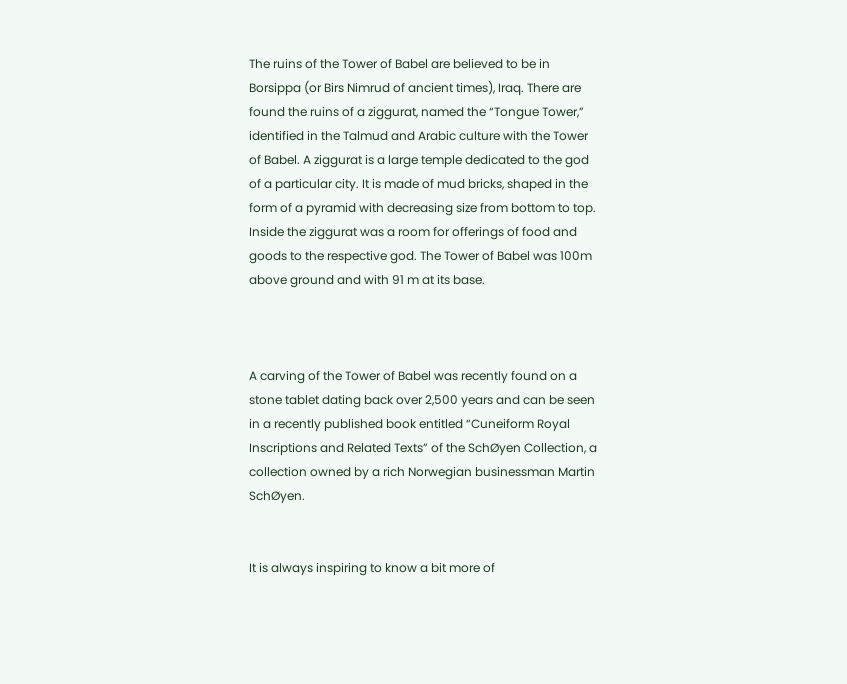The ruins of the Tower of Babel are believed to be in Borsippa (or Birs Nimrud of ancient times), Iraq. There are found the ruins of a ziggurat, named the “Tongue Tower,” identified in the Talmud and Arabic culture with the Tower of Babel. A ziggurat is a large temple dedicated to the god of a particular city. It is made of mud bricks, shaped in the form of a pyramid with decreasing size from bottom to top. Inside the ziggurat was a room for offerings of food and goods to the respective god. The Tower of Babel was 100m above ground and with 91 m at its base.



A carving of the Tower of Babel was recently found on a stone tablet dating back over 2,500 years and can be seen in a recently published book entitled “Cuneiform Royal Inscriptions and Related Texts” of the SchØyen Collection, a collection owned by a rich Norwegian businessman Martin SchØyen.


It is always inspiring to know a bit more of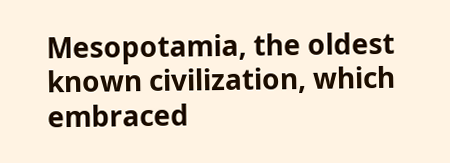Mesopotamia, the oldest known civilization, which embraced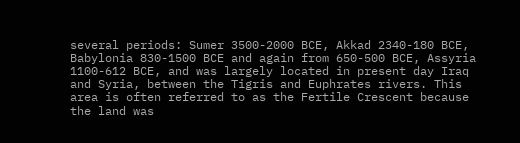several periods: Sumer 3500-2000 BCE, Akkad 2340-180 BCE, Babylonia 830-1500 BCE and again from 650-500 BCE, Assyria 1100-612 BCE, and was largely located in present day Iraq and Syria, between the Tigris and Euphrates rivers. This area is often referred to as the Fertile Crescent because the land was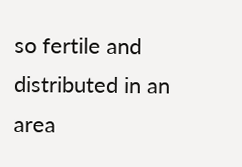so fertile and distributed in an area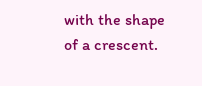with the shape of a crescent.